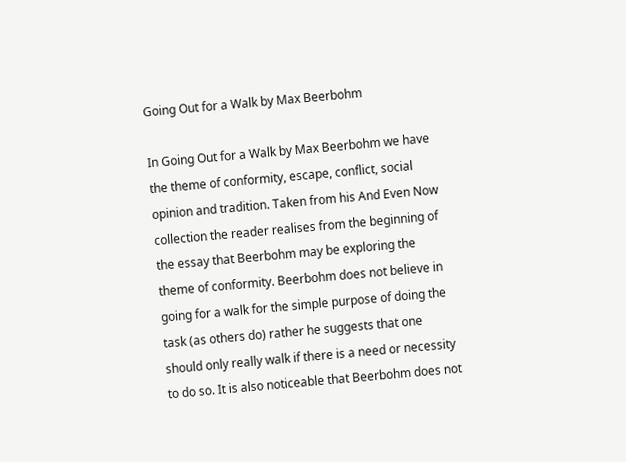Going Out for a Walk by Max Beerbohm

In Going Out for a Walk by Max Beerbohm we have the theme of conformity, escape, conflict, social opinion and tradition. Taken from his And Even Now collection the reader realises from the beginning of the essay that Beerbohm may be exploring the theme of conformity. Beerbohm does not believe in going for a walk for the simple purpose of doing the task (as others do) rather he suggests that one should only really walk if there is a need or necessity to do so. It is also noticeable that Beerbohm does not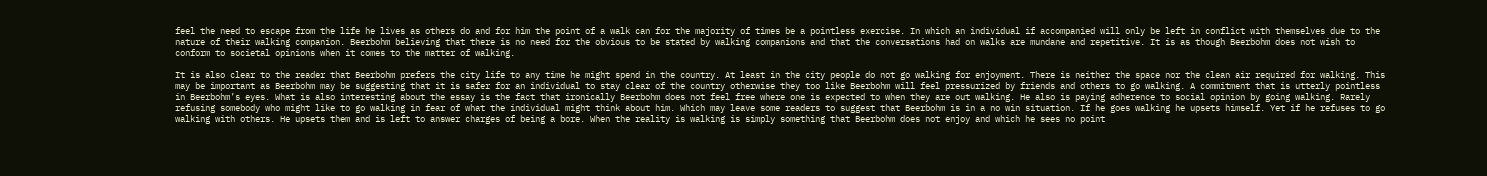feel the need to escape from the life he lives as others do and for him the point of a walk can for the majority of times be a pointless exercise. In which an individual if accompanied will only be left in conflict with themselves due to the nature of their walking companion. Beerbohm believing that there is no need for the obvious to be stated by walking companions and that the conversations had on walks are mundane and repetitive. It is as though Beerbohm does not wish to conform to societal opinions when it comes to the matter of walking.

It is also clear to the reader that Beerbohm prefers the city life to any time he might spend in the country. At least in the city people do not go walking for enjoyment. There is neither the space nor the clean air required for walking. This may be important as Beerbohm may be suggesting that it is safer for an individual to stay clear of the country otherwise they too like Beerbohm will feel pressurized by friends and others to go walking. A commitment that is utterly pointless in Beerbohm’s eyes. What is also interesting about the essay is the fact that ironically Beerbohm does not feel free where one is expected to when they are out walking. He also is paying adherence to social opinion by going walking. Rarely refusing somebody who might like to go walking in fear of what the individual might think about him. Which may leave some readers to suggest that Beerbohm is in a no win situation. If he goes walking he upsets himself. Yet if he refuses to go walking with others. He upsets them and is left to answer charges of being a bore. When the reality is walking is simply something that Beerbohm does not enjoy and which he sees no point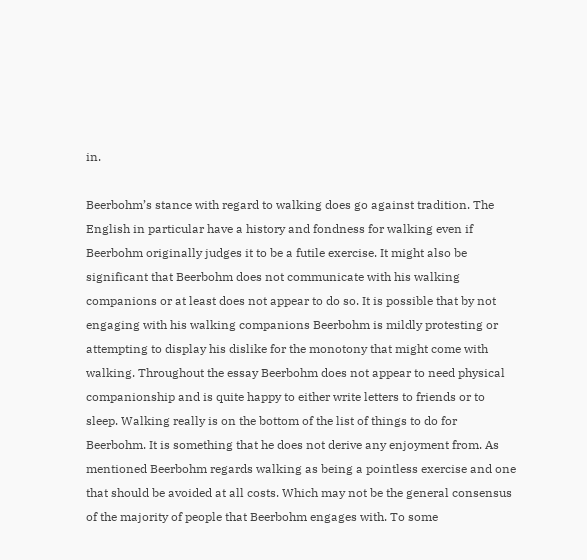in.

Beerbohm’s stance with regard to walking does go against tradition. The English in particular have a history and fondness for walking even if Beerbohm originally judges it to be a futile exercise. It might also be significant that Beerbohm does not communicate with his walking companions or at least does not appear to do so. It is possible that by not engaging with his walking companions Beerbohm is mildly protesting or attempting to display his dislike for the monotony that might come with walking. Throughout the essay Beerbohm does not appear to need physical companionship and is quite happy to either write letters to friends or to sleep. Walking really is on the bottom of the list of things to do for Beerbohm. It is something that he does not derive any enjoyment from. As mentioned Beerbohm regards walking as being a pointless exercise and one that should be avoided at all costs. Which may not be the general consensus of the majority of people that Beerbohm engages with. To some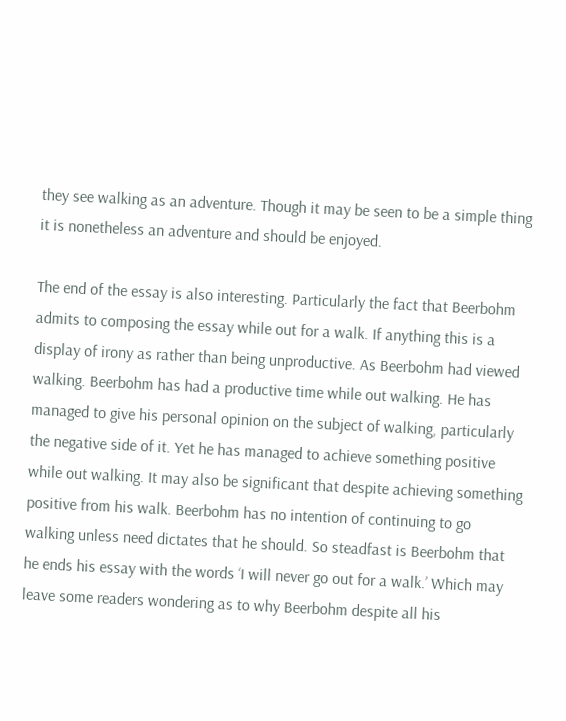they see walking as an adventure. Though it may be seen to be a simple thing it is nonetheless an adventure and should be enjoyed.

The end of the essay is also interesting. Particularly the fact that Beerbohm admits to composing the essay while out for a walk. If anything this is a display of irony as rather than being unproductive. As Beerbohm had viewed walking. Beerbohm has had a productive time while out walking. He has managed to give his personal opinion on the subject of walking, particularly the negative side of it. Yet he has managed to achieve something positive while out walking. It may also be significant that despite achieving something positive from his walk. Beerbohm has no intention of continuing to go walking unless need dictates that he should. So steadfast is Beerbohm that he ends his essay with the words ‘I will never go out for a walk.’ Which may leave some readers wondering as to why Beerbohm despite all his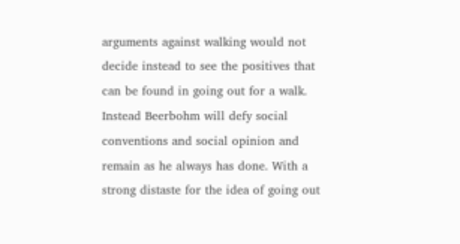arguments against walking would not decide instead to see the positives that can be found in going out for a walk. Instead Beerbohm will defy social conventions and social opinion and remain as he always has done. With a strong distaste for the idea of going out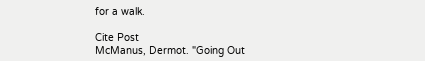for a walk.

Cite Post
McManus, Dermot. "Going Out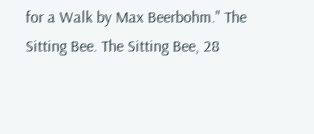for a Walk by Max Beerbohm." The Sitting Bee. The Sitting Bee, 28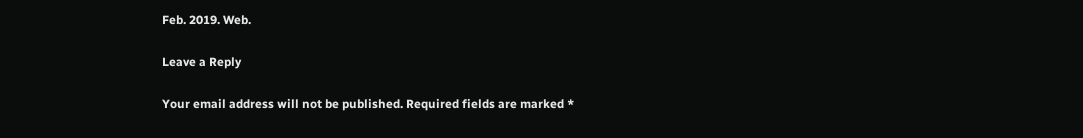Feb. 2019. Web.

Leave a Reply

Your email address will not be published. Required fields are marked *